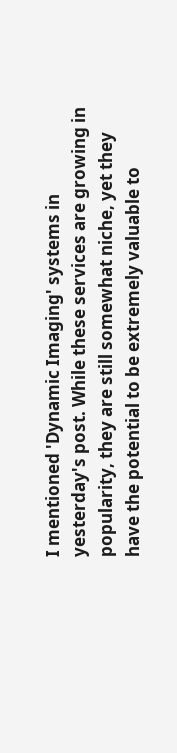I mentioned 'Dynamic Imaging' systems in yesterday's post. While these services are growing in popularity, they are still somewhat niche, yet they have the potential to be extremely valuable to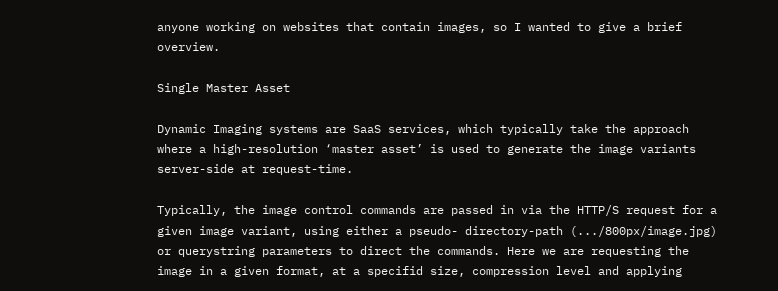anyone working on websites that contain images, so I wanted to give a brief overview.

Single Master Asset

Dynamic Imaging systems are SaaS services, which typically take the approach where a high-resolution ‘master asset’ is used to generate the image variants server-side at request-time.

Typically, the image control commands are passed in via the HTTP/S request for a given image variant, using either a pseudo- directory-path (.../800px/image.jpg) or querystring parameters to direct the commands. Here we are requesting the image in a given format, at a specifid size, compression level and applying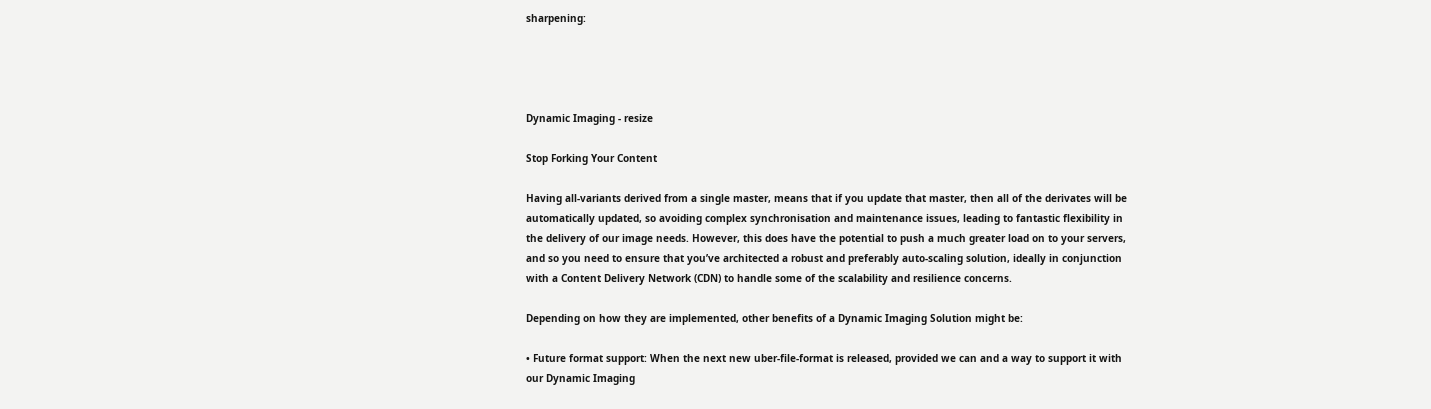sharpening:




Dynamic Imaging - resize

Stop Forking Your Content

Having all-variants derived from a single master, means that if you update that master, then all of the derivates will be automatically updated, so avoiding complex synchronisation and maintenance issues, leading to fantastic flexibility in the delivery of our image needs. However, this does have the potential to push a much greater load on to your servers, and so you need to ensure that you’ve architected a robust and preferably auto-scaling solution, ideally in conjunction with a Content Delivery Network (CDN) to handle some of the scalability and resilience concerns.

Depending on how they are implemented, other benefits of a Dynamic Imaging Solution might be:

• Future format support: When the next new uber-file-format is released, provided we can and a way to support it with our Dynamic Imaging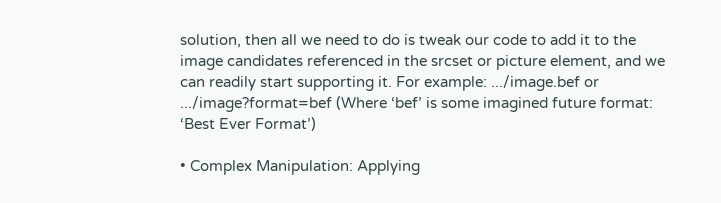solution, then all we need to do is tweak our code to add it to the image candidates referenced in the srcset or picture element, and we can readily start supporting it. For example: .../image.bef or .../image?format=bef (Where ‘bef’ is some imagined future format: ‘Best Ever Format’)

• Complex Manipulation: Applying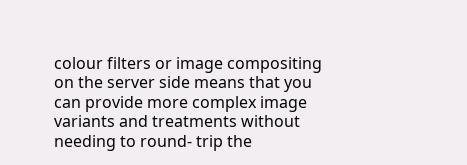colour filters or image compositing on the server side means that you can provide more complex image variants and treatments without needing to round- trip the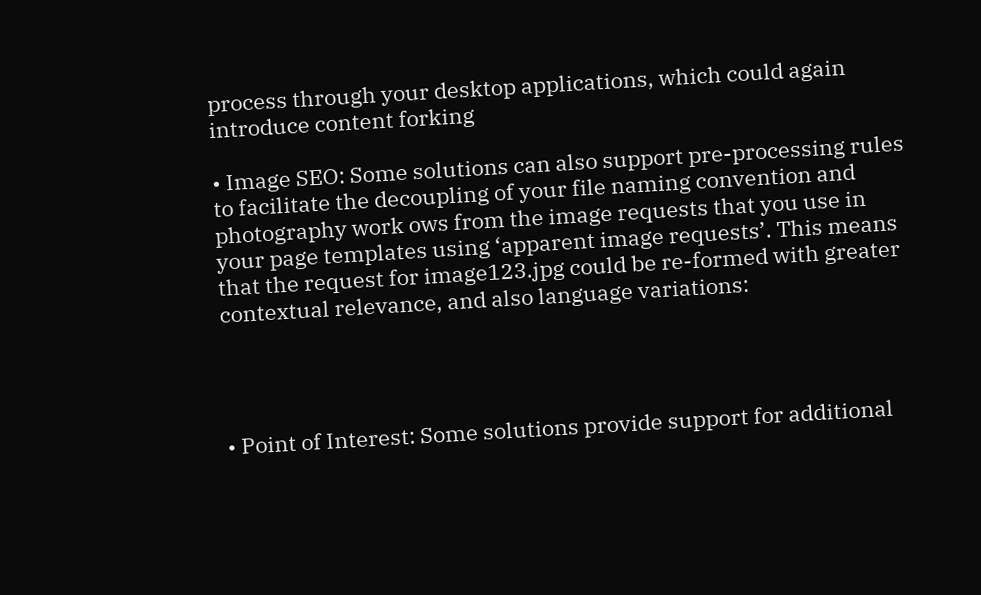process through your desktop applications, which could again introduce content forking

• Image SEO: Some solutions can also support pre-processing rules to facilitate the decoupling of your file naming convention and photography work ows from the image requests that you use in your page templates using ‘apparent image requests’. This means that the request for image123.jpg could be re-formed with greater contextual relevance, and also language variations:




• Point of Interest: Some solutions provide support for additional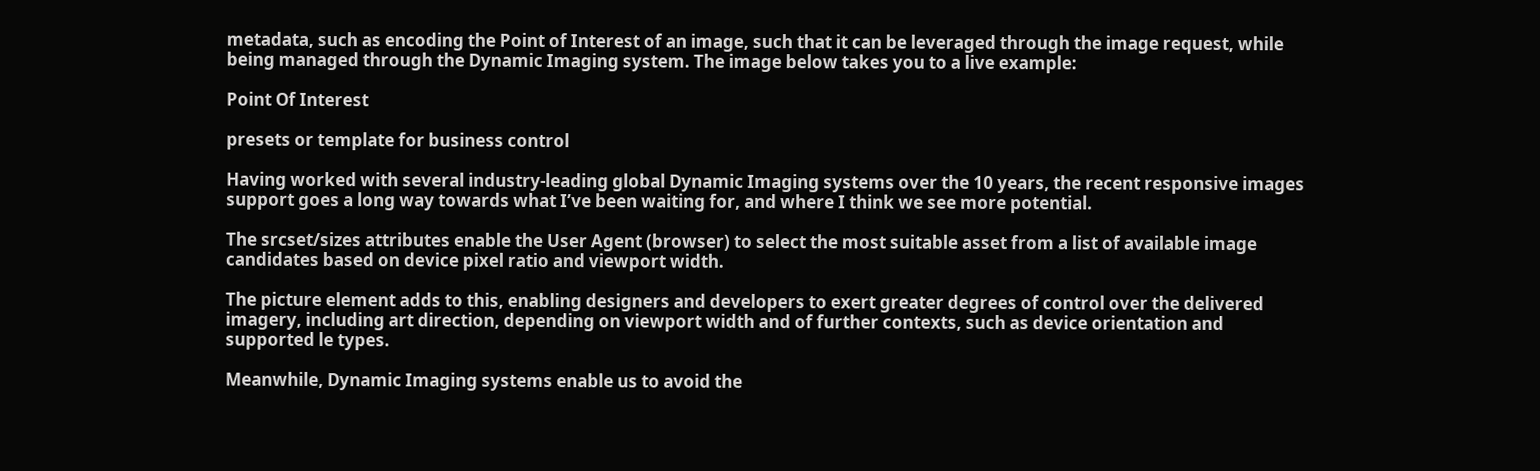metadata, such as encoding the Point of Interest of an image, such that it can be leveraged through the image request, while being managed through the Dynamic Imaging system. The image below takes you to a live example:

Point Of Interest

presets or template for business control

Having worked with several industry-leading global Dynamic Imaging systems over the 10 years, the recent responsive images support goes a long way towards what I’ve been waiting for, and where I think we see more potential.

The srcset/sizes attributes enable the User Agent (browser) to select the most suitable asset from a list of available image candidates based on device pixel ratio and viewport width.

The picture element adds to this, enabling designers and developers to exert greater degrees of control over the delivered imagery, including art direction, depending on viewport width and of further contexts, such as device orientation and supported le types.

Meanwhile, Dynamic Imaging systems enable us to avoid the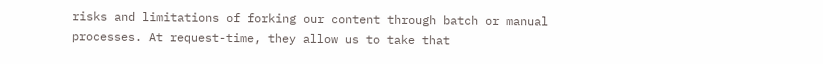risks and limitations of forking our content through batch or manual processes. At request-time, they allow us to take that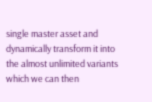single master asset and dynamically transform it into the almost unlimited variants which we can then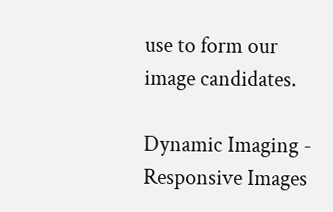use to form our image candidates.

Dynamic Imaging - Responsive Images